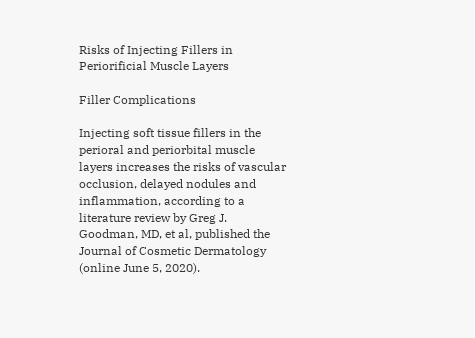Risks of Injecting Fillers in Periorificial Muscle Layers

Filler Complications

Injecting soft tissue fillers in the perioral and periorbital muscle layers increases the risks of vascular occlusion, delayed nodules and inflammation, according to a literature review by Greg J. Goodman, MD, et al, published the Journal of Cosmetic Dermatology (online June 5, 2020).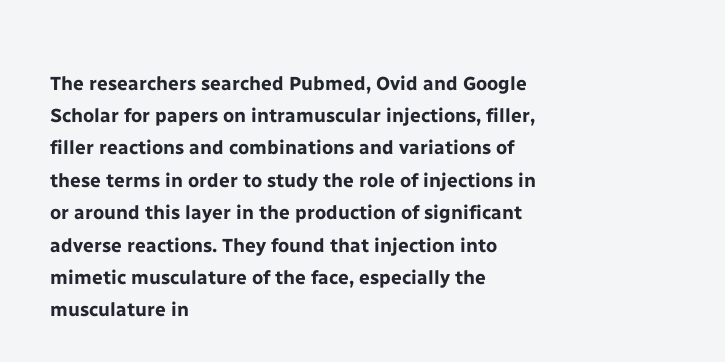The researchers searched Pubmed, Ovid and Google Scholar for papers on intramuscular injections, filler, filler reactions and combinations and variations of these terms in order to study the role of injections in or around this layer in the production of significant adverse reactions. They found that injection into mimetic musculature of the face, especially the musculature in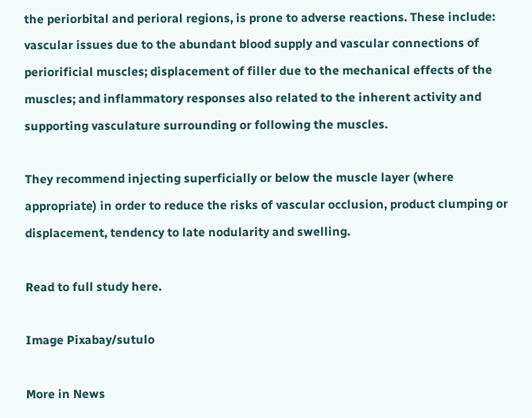the periorbital and perioral regions, is prone to adverse reactions. These include: vascular issues due to the abundant blood supply and vascular connections of periorificial muscles; displacement of filler due to the mechanical effects of the muscles; and inflammatory responses also related to the inherent activity and supporting vasculature surrounding or following the muscles.

They recommend injecting superficially or below the muscle layer (where appropriate) in order to reduce the risks of vascular occlusion, product clumping or displacement, tendency to late nodularity and swelling.

Read to full study here.

Image Pixabay/sutulo

More in News